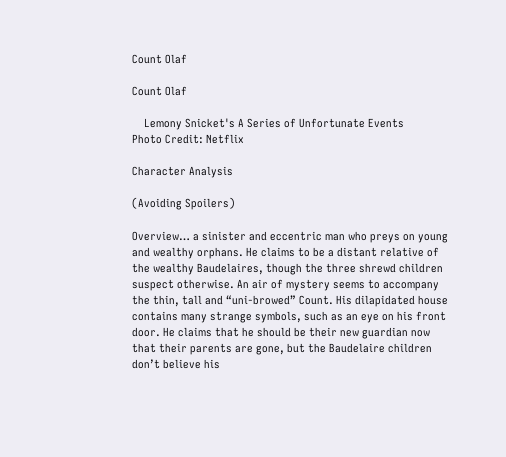Count Olaf

Count Olaf

    Lemony Snicket's A Series of Unfortunate Events
Photo Credit: Netflix

Character Analysis

(Avoiding Spoilers)

Overview… a sinister and eccentric man who preys on young and wealthy orphans. He claims to be a distant relative of the wealthy Baudelaires, though the three shrewd children suspect otherwise. An air of mystery seems to accompany the thin, tall and “uni-browed” Count. His dilapidated house contains many strange symbols, such as an eye on his front door. He claims that he should be their new guardian now that their parents are gone, but the Baudelaire children don’t believe his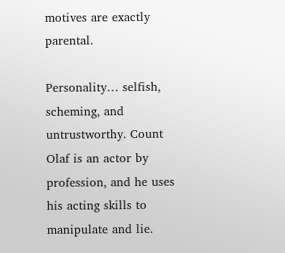motives are exactly parental.

Personality… selfish, scheming, and untrustworthy. Count Olaf is an actor by profession, and he uses his acting skills to manipulate and lie.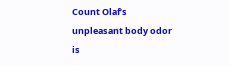Count Olaf’s unpleasant body odor is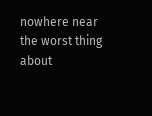nowhere near the worst thing about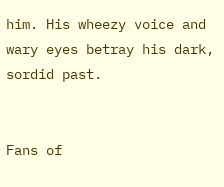him. His wheezy voice and wary eyes betray his dark, sordid past.


Fans of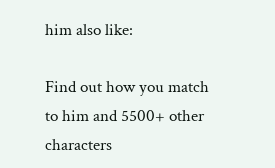him also like:

Find out how you match to him and 5500+ other characters